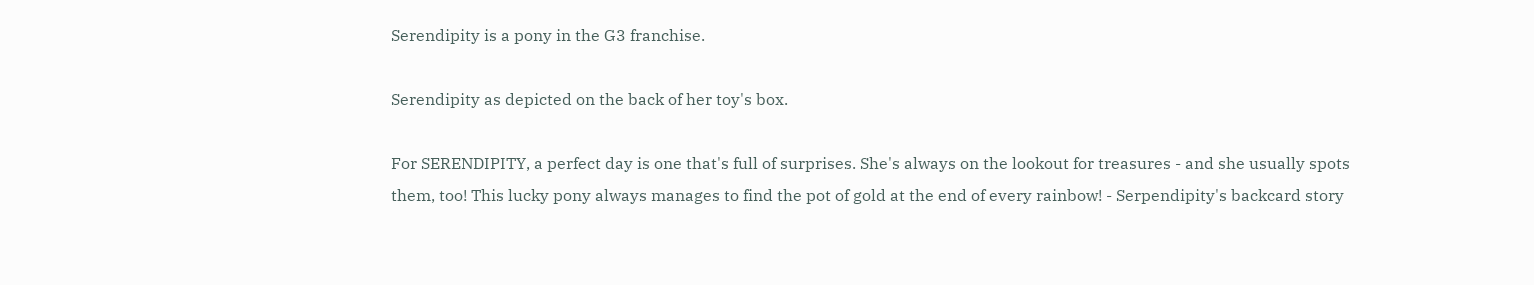Serendipity is a pony in the G3 franchise.

Serendipity as depicted on the back of her toy's box.

For SERENDIPITY, a perfect day is one that's full of surprises. She's always on the lookout for treasures - and she usually spots them, too! This lucky pony always manages to find the pot of gold at the end of every rainbow! - Serpendipity's backcard story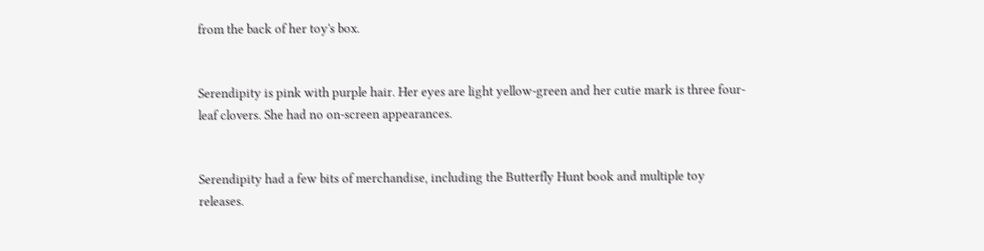from the back of her toy's box.


Serendipity is pink with purple hair. Her eyes are light yellow-green and her cutie mark is three four-leaf clovers. She had no on-screen appearances.


Serendipity had a few bits of merchandise, including the Butterfly Hunt book and multiple toy releases.